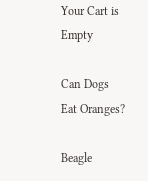Your Cart is Empty

Can Dogs Eat Oranges?

Beagle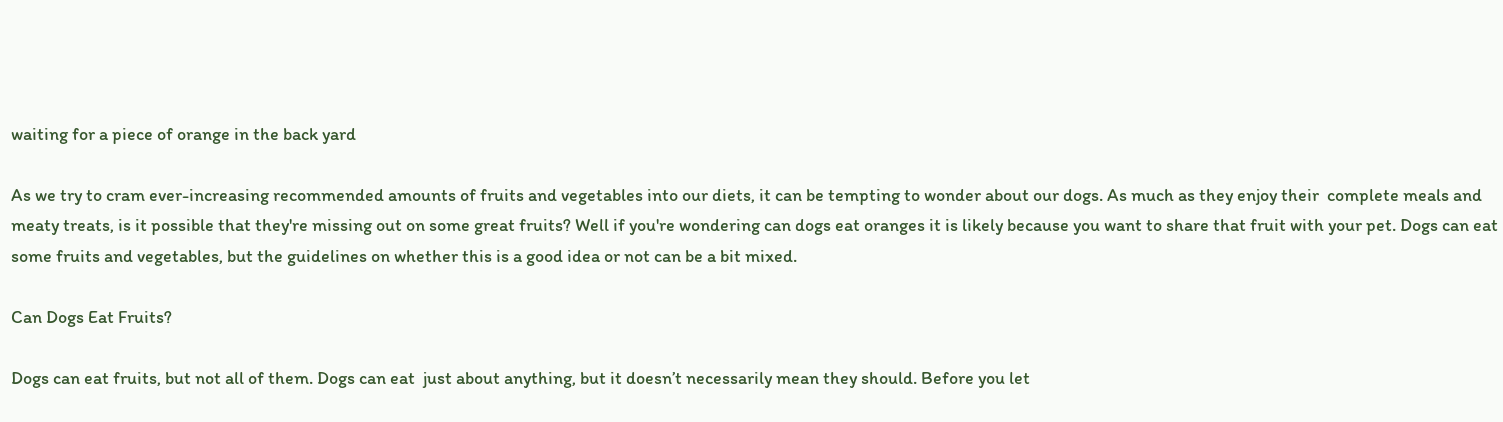waiting for a piece of orange in the back yard

As we try to cram ever-increasing recommended amounts of fruits and vegetables into our diets, it can be tempting to wonder about our dogs. As much as they enjoy their  complete meals and meaty treats, is it possible that they're missing out on some great fruits? Well if you're wondering can dogs eat oranges it is likely because you want to share that fruit with your pet. Dogs can eat some fruits and vegetables, but the guidelines on whether this is a good idea or not can be a bit mixed.

Can Dogs Eat Fruits?

Dogs can eat fruits, but not all of them. Dogs can eat  just about anything, but it doesn’t necessarily mean they should. Before you let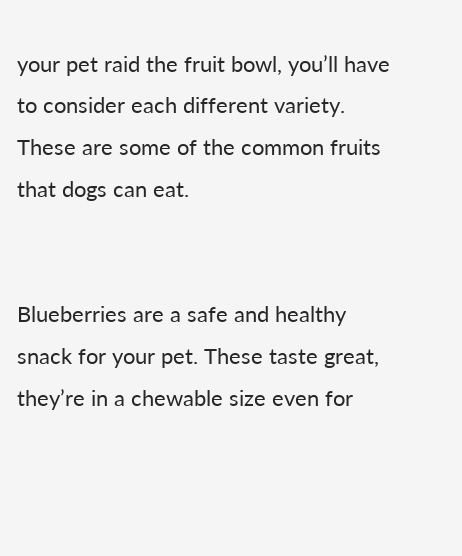your pet raid the fruit bowl, you’ll have to consider each different variety. These are some of the common fruits that dogs can eat.


Blueberries are a safe and healthy snack for your pet. These taste great, they’re in a chewable size even for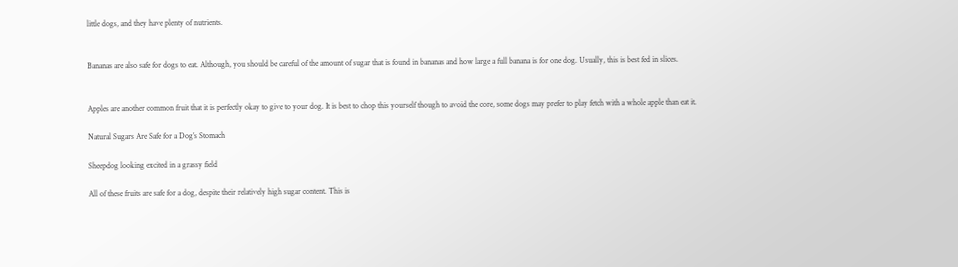little dogs, and they have plenty of nutrients.


Bananas are also safe for dogs to eat. Although, you should be careful of the amount of sugar that is found in bananas and how large a full banana is for one dog. Usually, this is best fed in slices.


Apples are another common fruit that it is perfectly okay to give to your dog. It is best to chop this yourself though to avoid the core, some dogs may prefer to play fetch with a whole apple than eat it.

Natural Sugars Are Safe for a Dog’s Stomach

Sheepdog looking excited in a grassy field

All of these fruits are safe for a dog, despite their relatively high sugar content. This is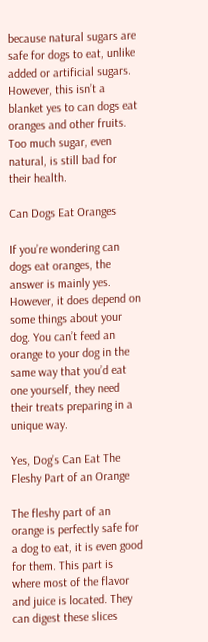because natural sugars are safe for dogs to eat, unlike added or artificial sugars. However, this isn’t a blanket yes to can dogs eat oranges and other fruits. Too much sugar, even natural, is still bad for their health.

Can Dogs Eat Oranges

If you’re wondering can dogs eat oranges, the answer is mainly yes. However, it does depend on some things about your dog. You can’t feed an orange to your dog in the same way that you’d eat one yourself, they need their treats preparing in a unique way.

Yes, Dog’s Can Eat The Fleshy Part of an Orange

The fleshy part of an orange is perfectly safe for a dog to eat, it is even good for them. This part is where most of the flavor and juice is located. They can digest these slices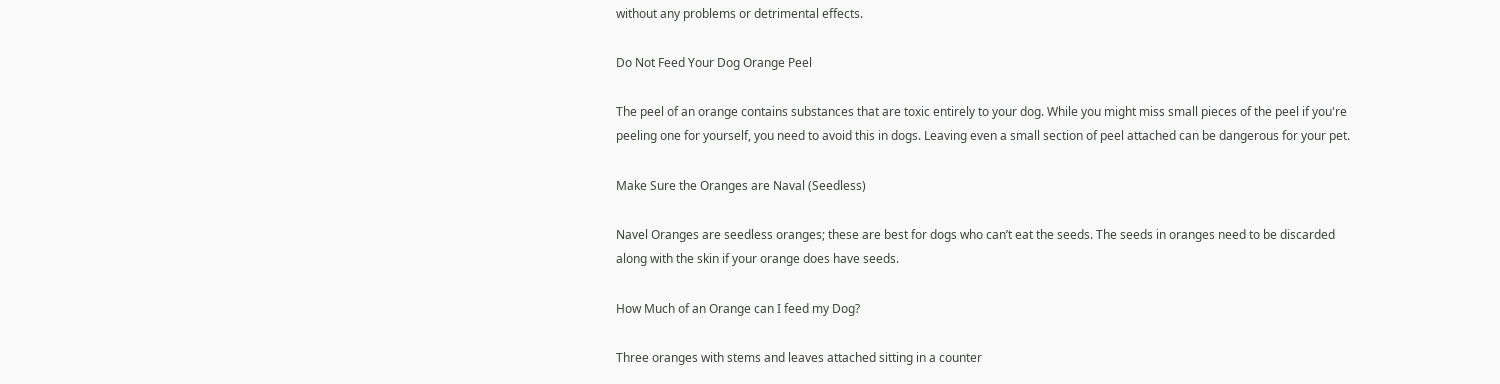without any problems or detrimental effects.

Do Not Feed Your Dog Orange Peel

The peel of an orange contains substances that are toxic entirely to your dog. While you might miss small pieces of the peel if you're peeling one for yourself, you need to avoid this in dogs. Leaving even a small section of peel attached can be dangerous for your pet.

Make Sure the Oranges are Naval (Seedless)

Navel Oranges are seedless oranges; these are best for dogs who can’t eat the seeds. The seeds in oranges need to be discarded along with the skin if your orange does have seeds.

How Much of an Orange can I feed my Dog?

Three oranges with stems and leaves attached sitting in a counter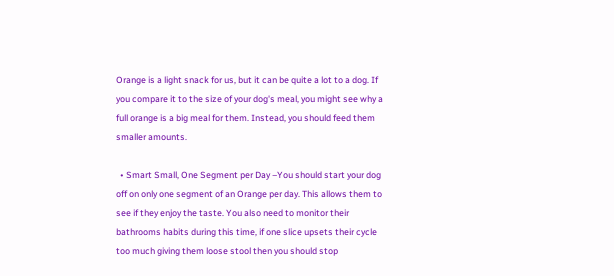Orange is a light snack for us, but it can be quite a lot to a dog. If you compare it to the size of your dog's meal, you might see why a full orange is a big meal for them. Instead, you should feed them smaller amounts.

  • Smart Small, One Segment per Day –You should start your dog off on only one segment of an Orange per day. This allows them to see if they enjoy the taste. You also need to monitor their bathrooms habits during this time, if one slice upsets their cycle too much giving them loose stool then you should stop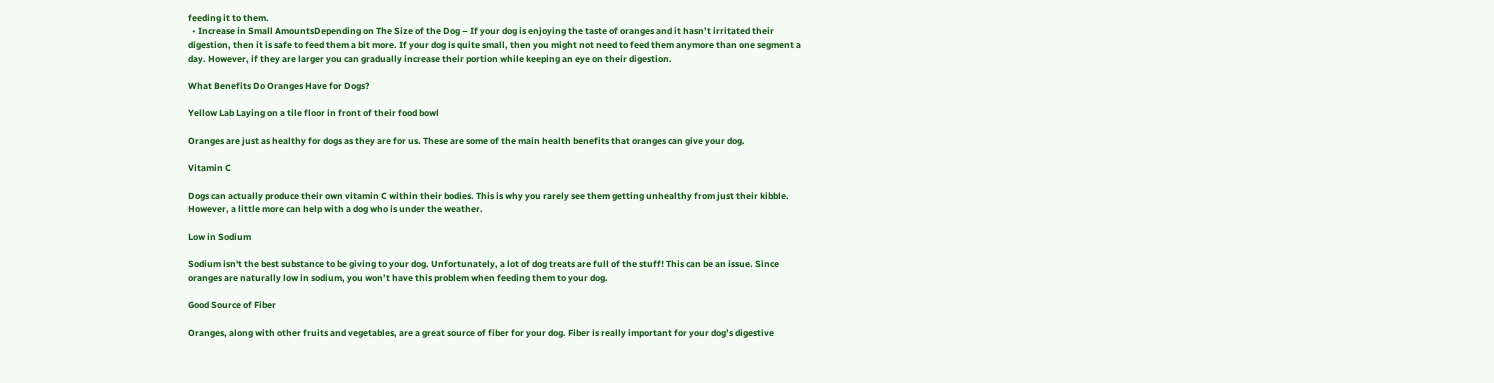feeding it to them.
  • Increase in Small AmountsDepending on The Size of the Dog – If your dog is enjoying the taste of oranges and it hasn’t irritated their digestion, then it is safe to feed them a bit more. If your dog is quite small, then you might not need to feed them anymore than one segment a day. However, if they are larger you can gradually increase their portion while keeping an eye on their digestion.

What Benefits Do Oranges Have for Dogs?

Yellow Lab Laying on a tile floor in front of their food bowl

Oranges are just as healthy for dogs as they are for us. These are some of the main health benefits that oranges can give your dog.

Vitamin C

Dogs can actually produce their own vitamin C within their bodies. This is why you rarely see them getting unhealthy from just their kibble. However, a little more can help with a dog who is under the weather.

Low in Sodium

Sodium isn't the best substance to be giving to your dog. Unfortunately, a lot of dog treats are full of the stuff! This can be an issue. Since oranges are naturally low in sodium, you won’t have this problem when feeding them to your dog.

Good Source of Fiber

Oranges, along with other fruits and vegetables, are a great source of fiber for your dog. Fiber is really important for your dog’s digestive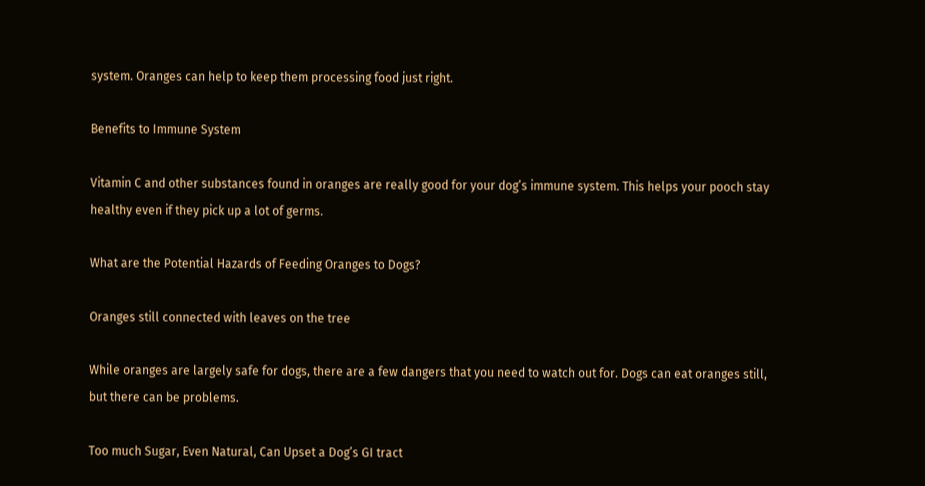system. Oranges can help to keep them processing food just right.

Benefits to Immune System

Vitamin C and other substances found in oranges are really good for your dog’s immune system. This helps your pooch stay healthy even if they pick up a lot of germs.

What are the Potential Hazards of Feeding Oranges to Dogs?

Oranges still connected with leaves on the tree

While oranges are largely safe for dogs, there are a few dangers that you need to watch out for. Dogs can eat oranges still, but there can be problems.

Too much Sugar, Even Natural, Can Upset a Dog’s GI tract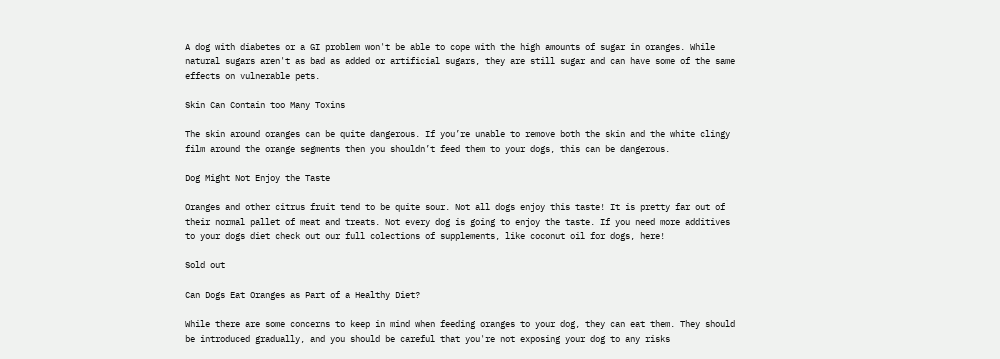A dog with diabetes or a GI problem won't be able to cope with the high amounts of sugar in oranges. While natural sugars aren't as bad as added or artificial sugars, they are still sugar and can have some of the same effects on vulnerable pets.

Skin Can Contain too Many Toxins

The skin around oranges can be quite dangerous. If you’re unable to remove both the skin and the white clingy film around the orange segments then you shouldn’t feed them to your dogs, this can be dangerous.

Dog Might Not Enjoy the Taste

Oranges and other citrus fruit tend to be quite sour. Not all dogs enjoy this taste! It is pretty far out of their normal pallet of meat and treats. Not every dog is going to enjoy the taste. If you need more additives to your dogs diet check out our full colections of supplements, like coconut oil for dogs, here!

Sold out

Can Dogs Eat Oranges as Part of a Healthy Diet?

While there are some concerns to keep in mind when feeding oranges to your dog, they can eat them. They should be introduced gradually, and you should be careful that you're not exposing your dog to any risks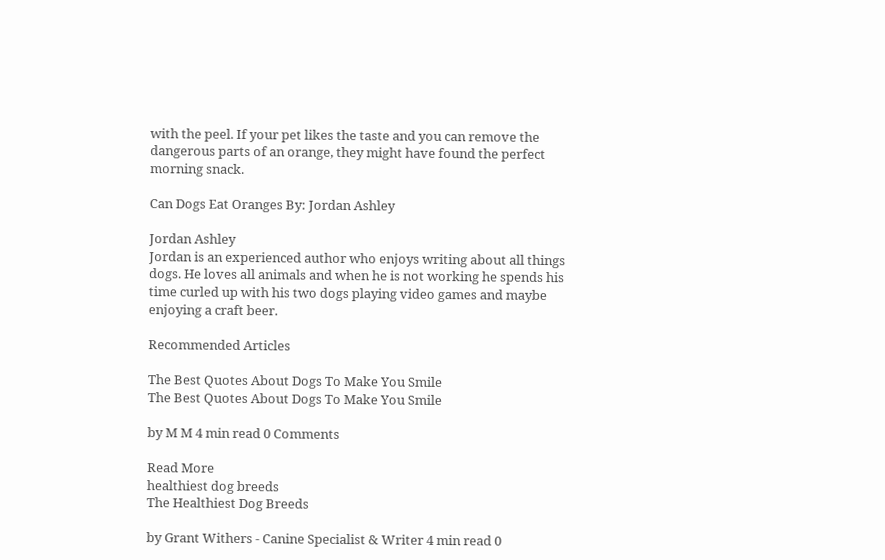with the peel. If your pet likes the taste and you can remove the dangerous parts of an orange, they might have found the perfect morning snack.

Can Dogs Eat Oranges By: Jordan Ashley

Jordan Ashley
Jordan is an experienced author who enjoys writing about all things dogs. He loves all animals and when he is not working he spends his time curled up with his two dogs playing video games and maybe enjoying a craft beer.

Recommended Articles

The Best Quotes About Dogs To Make You Smile
The Best Quotes About Dogs To Make You Smile

by M M 4 min read 0 Comments

Read More
healthiest dog breeds
The Healthiest Dog Breeds

by Grant Withers - Canine Specialist & Writer 4 min read 0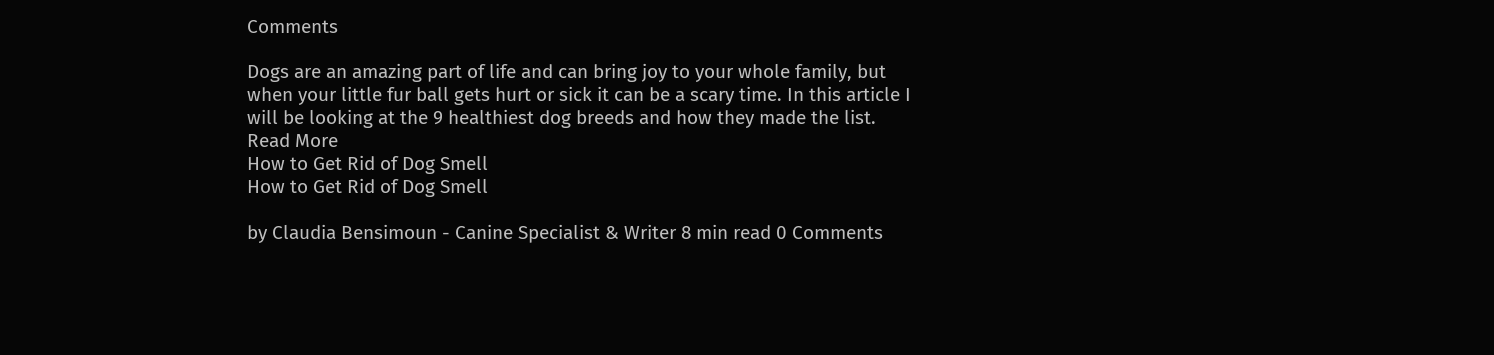Comments

Dogs are an amazing part of life and can bring joy to your whole family, but when your little fur ball gets hurt or sick it can be a scary time. In this article I will be looking at the 9 healthiest dog breeds and how they made the list.
Read More
How to Get Rid of Dog Smell
How to Get Rid of Dog Smell

by Claudia Bensimoun - Canine Specialist & Writer 8 min read 0 Comments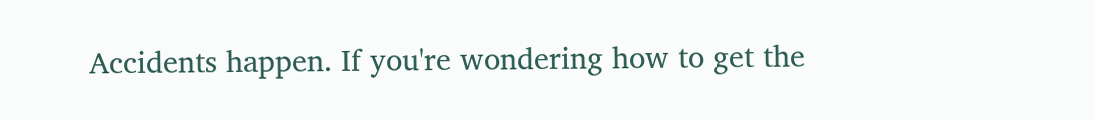Accidents happen. If you're wondering how to get the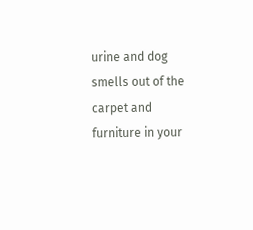urine and dog smells out of the carpet and furniture in your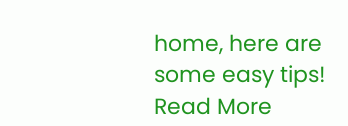home, here are some easy tips!
Read More